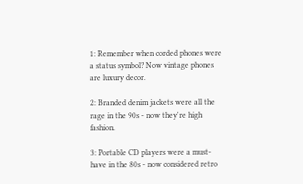1: Remember when corded phones were a status symbol? Now vintage phones are luxury decor.

2: Branded denim jackets were all the rage in the 90s - now they're high fashion.

3: Portable CD players were a must-have in the 80s - now considered retro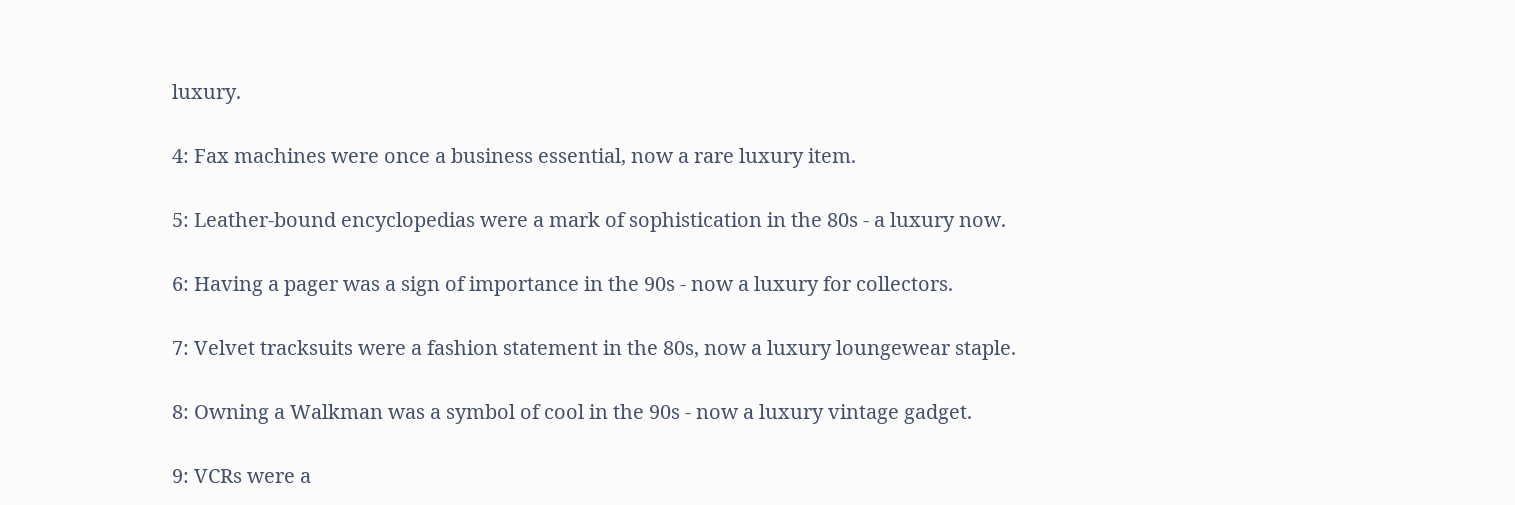luxury.

4: Fax machines were once a business essential, now a rare luxury item.

5: Leather-bound encyclopedias were a mark of sophistication in the 80s - a luxury now.

6: Having a pager was a sign of importance in the 90s - now a luxury for collectors.

7: Velvet tracksuits were a fashion statement in the 80s, now a luxury loungewear staple.

8: Owning a Walkman was a symbol of cool in the 90s - now a luxury vintage gadget.

9: VCRs were a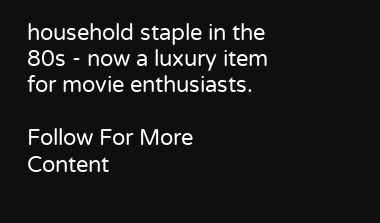household staple in the 80s - now a luxury item for movie enthusiasts.

Follow For More Content